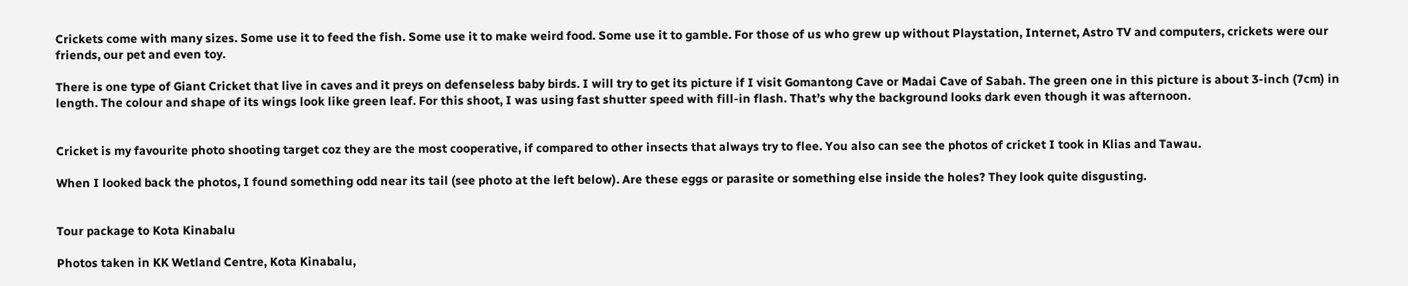Crickets come with many sizes. Some use it to feed the fish. Some use it to make weird food. Some use it to gamble. For those of us who grew up without Playstation, Internet, Astro TV and computers, crickets were our friends, our pet and even toy.

There is one type of Giant Cricket that live in caves and it preys on defenseless baby birds. I will try to get its picture if I visit Gomantong Cave or Madai Cave of Sabah. The green one in this picture is about 3-inch (7cm) in length. The colour and shape of its wings look like green leaf. For this shoot, I was using fast shutter speed with fill-in flash. That’s why the background looks dark even though it was afternoon.


Cricket is my favourite photo shooting target coz they are the most cooperative, if compared to other insects that always try to flee. You also can see the photos of cricket I took in Klias and Tawau.

When I looked back the photos, I found something odd near its tail (see photo at the left below). Are these eggs or parasite or something else inside the holes? They look quite disgusting.


Tour package to Kota Kinabalu

Photos taken in KK Wetland Centre, Kota Kinabalu,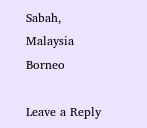Sabah, Malaysia Borneo

Leave a Reply